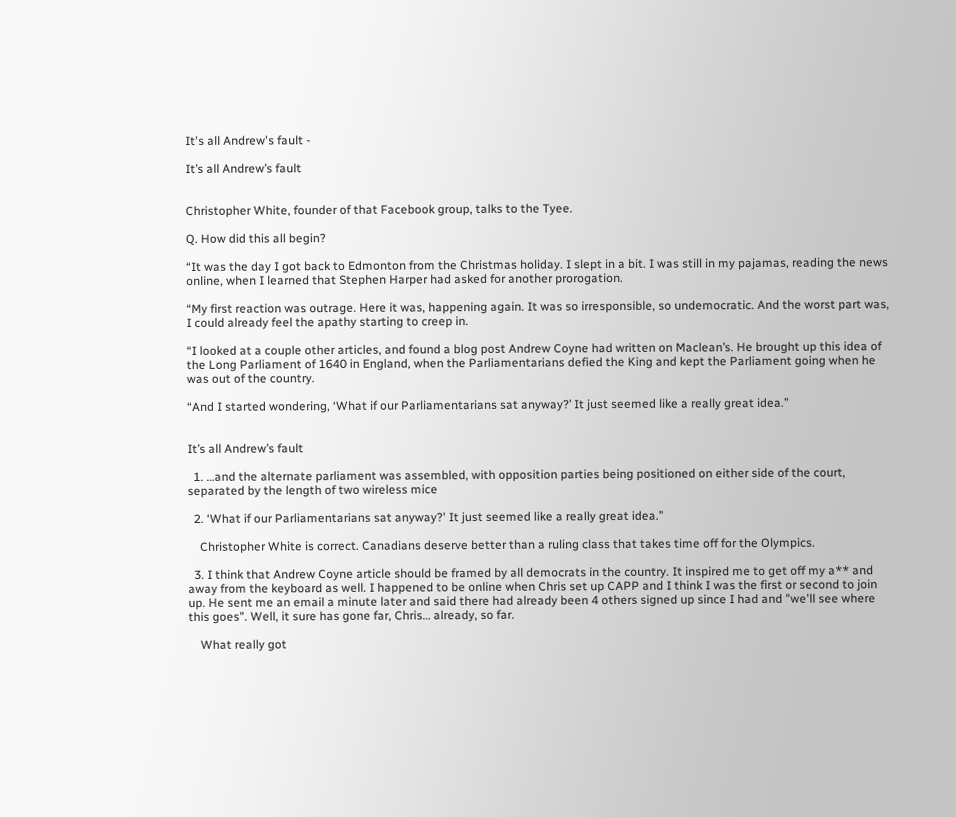It's all Andrew's fault -

It’s all Andrew’s fault


Christopher White, founder of that Facebook group, talks to the Tyee.

Q. How did this all begin?

“It was the day I got back to Edmonton from the Christmas holiday. I slept in a bit. I was still in my pajamas, reading the news online, when I learned that Stephen Harper had asked for another prorogation.

“My first reaction was outrage. Here it was, happening again. It was so irresponsible, so undemocratic. And the worst part was, I could already feel the apathy starting to creep in.

“I looked at a couple other articles, and found a blog post Andrew Coyne had written on Maclean’s. He brought up this idea of the Long Parliament of 1640 in England, when the Parliamentarians defied the King and kept the Parliament going when he was out of the country.

“And I started wondering, ‘What if our Parliamentarians sat anyway?’ It just seemed like a really great idea.”


It’s all Andrew’s fault

  1. …and the alternate parliament was assembled, with opposition parties being positioned on either side of the court, separated by the length of two wireless mice

  2. ‘What if our Parliamentarians sat anyway?' It just seemed like a really great idea.”

    Christopher White is correct. Canadians deserve better than a ruling class that takes time off for the Olympics.

  3. I think that Andrew Coyne article should be framed by all democrats in the country. It inspired me to get off my a** and away from the keyboard as well. I happened to be online when Chris set up CAPP and I think I was the first or second to join up. He sent me an email a minute later and said there had already been 4 others signed up since I had and "we'll see where this goes". Well, it sure has gone far, Chris… already, so far.

    What really got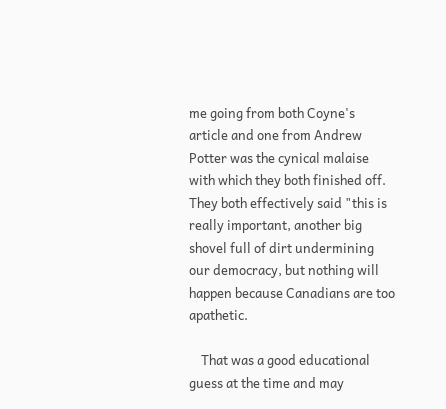me going from both Coyne's article and one from Andrew Potter was the cynical malaise with which they both finished off. They both effectively said "this is really important, another big shovel full of dirt undermining our democracy, but nothing will happen because Canadians are too apathetic.

    That was a good educational guess at the time and may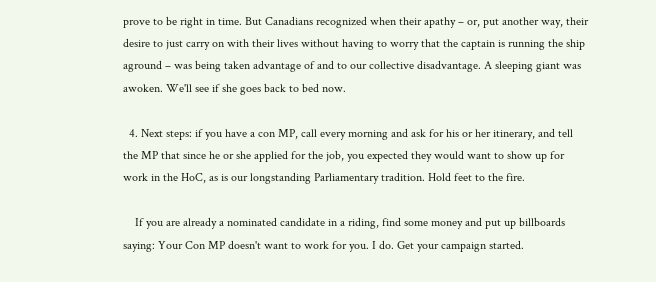prove to be right in time. But Canadians recognized when their apathy – or, put another way, their desire to just carry on with their lives without having to worry that the captain is running the ship aground – was being taken advantage of and to our collective disadvantage. A sleeping giant was awoken. We'll see if she goes back to bed now.

  4. Next steps: if you have a con MP, call every morning and ask for his or her itinerary, and tell the MP that since he or she applied for the job, you expected they would want to show up for work in the HoC, as is our longstanding Parliamentary tradition. Hold feet to the fire.

    If you are already a nominated candidate in a riding, find some money and put up billboards saying: Your Con MP doesn't want to work for you. I do. Get your campaign started.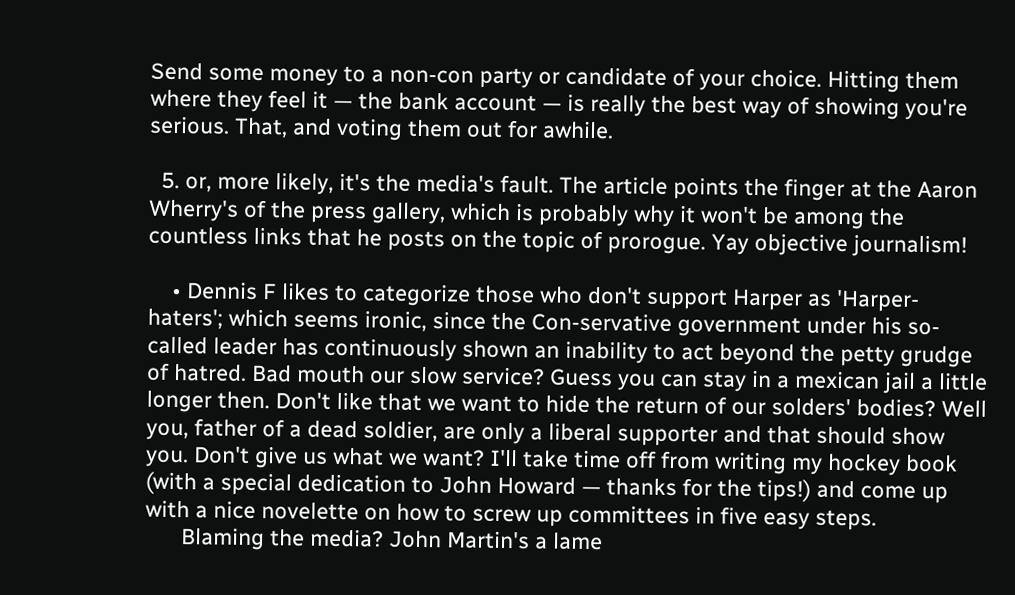Send some money to a non-con party or candidate of your choice. Hitting them where they feel it — the bank account — is really the best way of showing you're serious. That, and voting them out for awhile.

  5. or, more likely, it's the media's fault. The article points the finger at the Aaron Wherry's of the press gallery, which is probably why it won't be among the countless links that he posts on the topic of prorogue. Yay objective journalism!

    • Dennis F likes to categorize those who don't support Harper as 'Harper-haters'; which seems ironic, since the Con-servative government under his so-called leader has continuously shown an inability to act beyond the petty grudge of hatred. Bad mouth our slow service? Guess you can stay in a mexican jail a little longer then. Don't like that we want to hide the return of our solders' bodies? Well you, father of a dead soldier, are only a liberal supporter and that should show you. Don't give us what we want? I'll take time off from writing my hockey book (with a special dedication to John Howard — thanks for the tips!) and come up with a nice novelette on how to screw up committees in five easy steps.
      Blaming the media? John Martin's a lame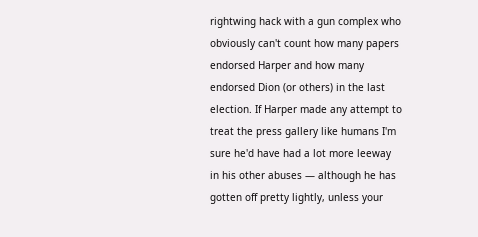rightwing hack with a gun complex who obviously can't count how many papers endorsed Harper and how many endorsed Dion (or others) in the last election. If Harper made any attempt to treat the press gallery like humans I'm sure he'd have had a lot more leeway in his other abuses — although he has gotten off pretty lightly, unless your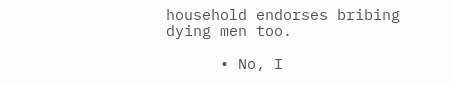household endorses bribing dying men too.

      • No, I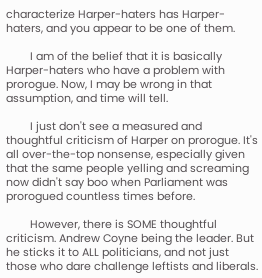characterize Harper-haters has Harper-haters, and you appear to be one of them.

        I am of the belief that it is basically Harper-haters who have a problem with prorogue. Now, I may be wrong in that assumption, and time will tell.

        I just don't see a measured and thoughtful criticism of Harper on prorogue. It's all over-the-top nonsense, especially given that the same people yelling and screaming now didn't say boo when Parliament was prorogued countless times before.

        However, there is SOME thoughtful criticism. Andrew Coyne being the leader. But he sticks it to ALL politicians, and not just those who dare challenge leftists and liberals.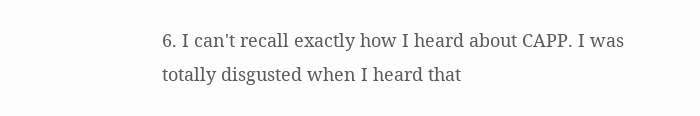6. I can't recall exactly how I heard about CAPP. I was totally disgusted when I heard that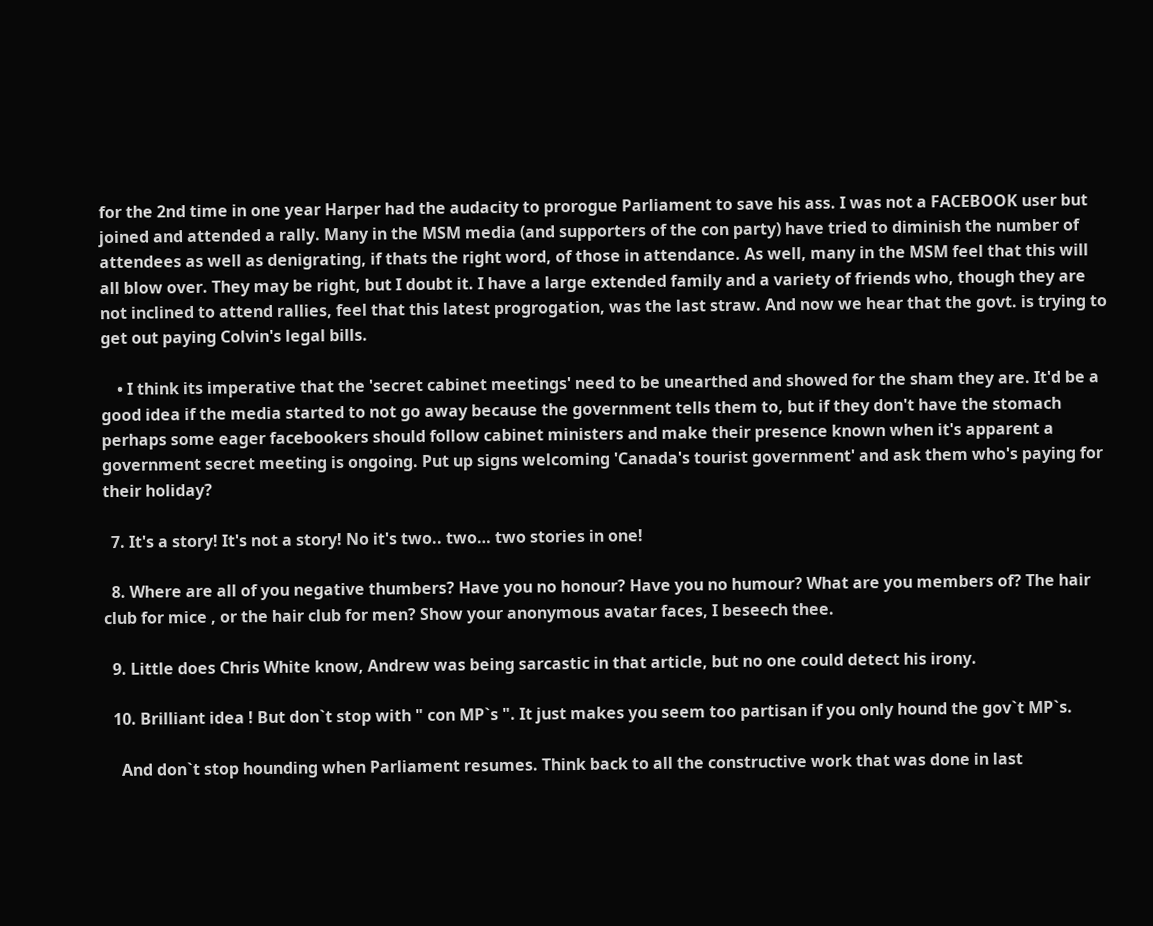for the 2nd time in one year Harper had the audacity to prorogue Parliament to save his ass. I was not a FACEBOOK user but joined and attended a rally. Many in the MSM media (and supporters of the con party) have tried to diminish the number of attendees as well as denigrating, if thats the right word, of those in attendance. As well, many in the MSM feel that this will all blow over. They may be right, but I doubt it. I have a large extended family and a variety of friends who, though they are not inclined to attend rallies, feel that this latest progrogation, was the last straw. And now we hear that the govt. is trying to get out paying Colvin's legal bills.

    • I think its imperative that the 'secret cabinet meetings' need to be unearthed and showed for the sham they are. It'd be a good idea if the media started to not go away because the government tells them to, but if they don't have the stomach perhaps some eager facebookers should follow cabinet ministers and make their presence known when it's apparent a government secret meeting is ongoing. Put up signs welcoming 'Canada's tourist government' and ask them who's paying for their holiday?

  7. It's a story! It's not a story! No it's two.. two… two stories in one!

  8. Where are all of you negative thumbers? Have you no honour? Have you no humour? What are you members of? The hair club for mice , or the hair club for men? Show your anonymous avatar faces, I beseech thee.

  9. Little does Chris White know, Andrew was being sarcastic in that article, but no one could detect his irony.

  10. Brilliant idea ! But don`t stop with " con MP`s ". It just makes you seem too partisan if you only hound the gov`t MP`s.

    And don`t stop hounding when Parliament resumes. Think back to all the constructive work that was done in last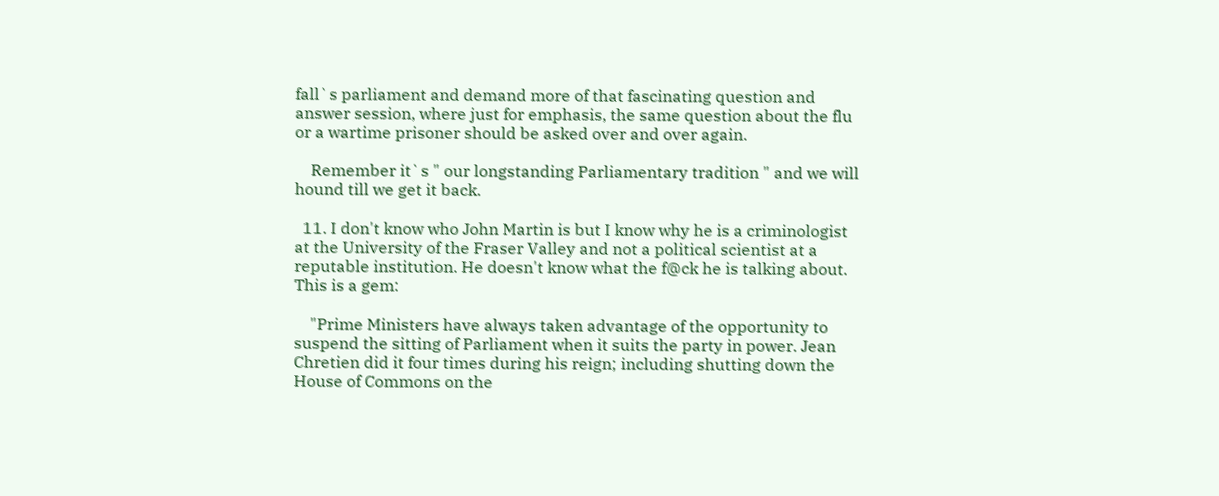fall`s parliament and demand more of that fascinating question and answer session, where just for emphasis, the same question about the flu or a wartime prisoner should be asked over and over again.

    Remember it`s " our longstanding Parliamentary tradition " and we will hound till we get it back.

  11. I don't know who John Martin is but I know why he is a criminologist at the University of the Fraser Valley and not a political scientist at a reputable institution. He doesn't know what the f@ck he is talking about. This is a gem:

    "Prime Ministers have always taken advantage of the opportunity to suspend the sitting of Parliament when it suits the party in power. Jean Chretien did it four times during his reign; including shutting down the House of Commons on the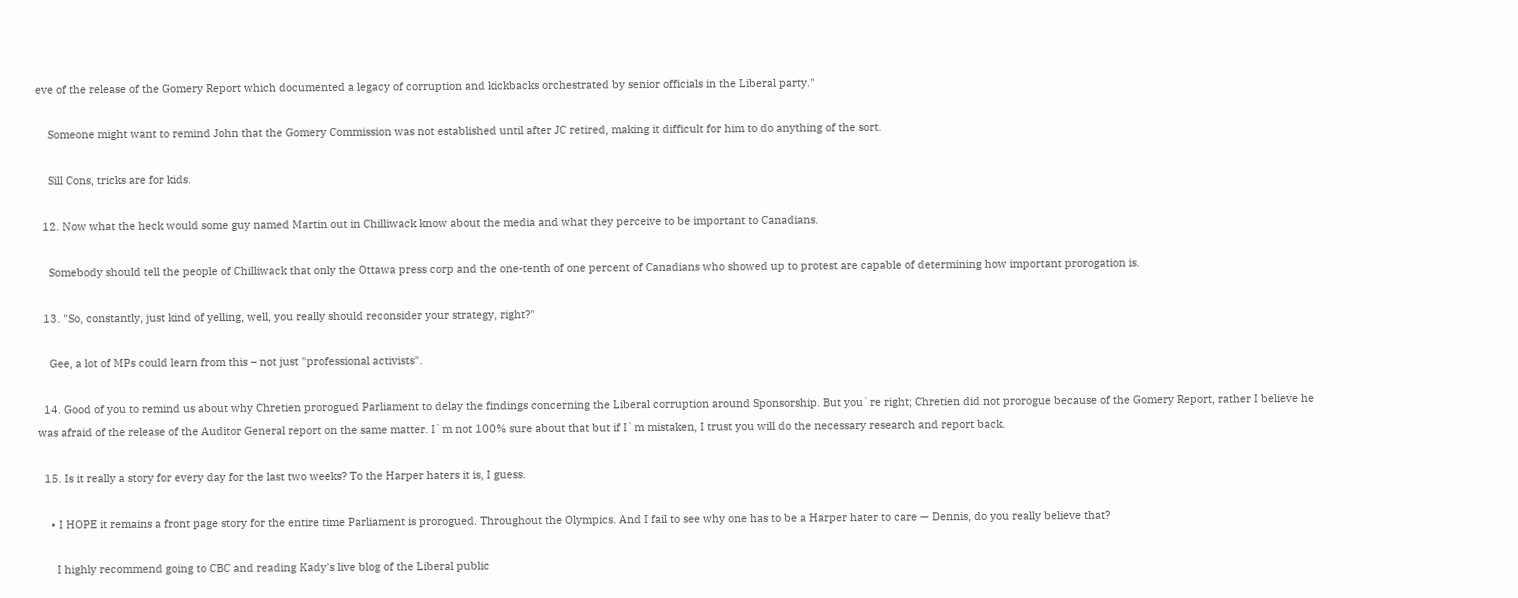eve of the release of the Gomery Report which documented a legacy of corruption and kickbacks orchestrated by senior officials in the Liberal party."

    Someone might want to remind John that the Gomery Commission was not established until after JC retired, making it difficult for him to do anything of the sort.

    Sill Cons, tricks are for kids.

  12. Now what the heck would some guy named Martin out in Chilliwack know about the media and what they perceive to be important to Canadians.

    Somebody should tell the people of Chilliwack that only the Ottawa press corp and the one-tenth of one percent of Canadians who showed up to protest are capable of determining how important prorogation is.

  13. "So, constantly, just kind of yelling, well, you really should reconsider your strategy, right?"

    Gee, a lot of MPs could learn from this – not just "professional activists".

  14. Good of you to remind us about why Chretien prorogued Parliament to delay the findings concerning the Liberal corruption around Sponsorship. But you`re right; Chretien did not prorogue because of the Gomery Report, rather I believe he was afraid of the release of the Auditor General report on the same matter. I`m not 100% sure about that but if I`m mistaken, I trust you will do the necessary research and report back.

  15. Is it really a story for every day for the last two weeks? To the Harper haters it is, I guess.

    • I HOPE it remains a front page story for the entire time Parliament is prorogued. Throughout the Olympics. And I fail to see why one has to be a Harper hater to care — Dennis, do you really believe that?

      I highly recommend going to CBC and reading Kady's live blog of the Liberal public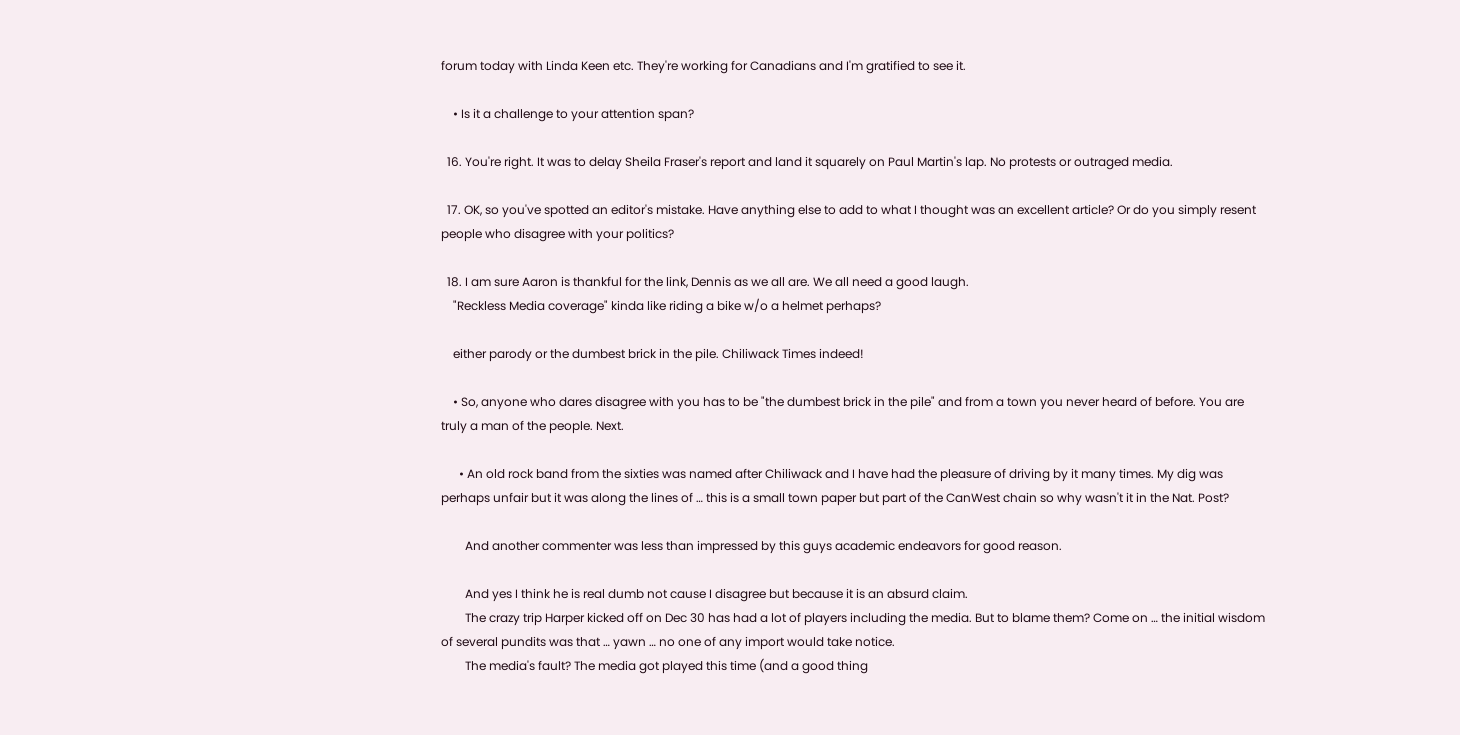forum today with Linda Keen etc. They're working for Canadians and I'm gratified to see it.

    • Is it a challenge to your attention span?

  16. You're right. It was to delay Sheila Fraser's report and land it squarely on Paul Martin's lap. No protests or outraged media.

  17. OK, so you've spotted an editor's mistake. Have anything else to add to what I thought was an excellent article? Or do you simply resent people who disagree with your politics?

  18. I am sure Aaron is thankful for the link, Dennis as we all are. We all need a good laugh.
    "Reckless Media coverage" kinda like riding a bike w/o a helmet perhaps?

    either parody or the dumbest brick in the pile. Chiliwack Times indeed!

    • So, anyone who dares disagree with you has to be "the dumbest brick in the pile" and from a town you never heard of before. You are truly a man of the people. Next.

      • An old rock band from the sixties was named after Chiliwack and I have had the pleasure of driving by it many times. My dig was perhaps unfair but it was along the lines of … this is a small town paper but part of the CanWest chain so why wasn't it in the Nat. Post?

        And another commenter was less than impressed by this guys academic endeavors for good reason.

        And yes I think he is real dumb not cause I disagree but because it is an absurd claim.
        The crazy trip Harper kicked off on Dec 30 has had a lot of players including the media. But to blame them? Come on … the initial wisdom of several pundits was that … yawn … no one of any import would take notice.
        The media's fault? The media got played this time (and a good thing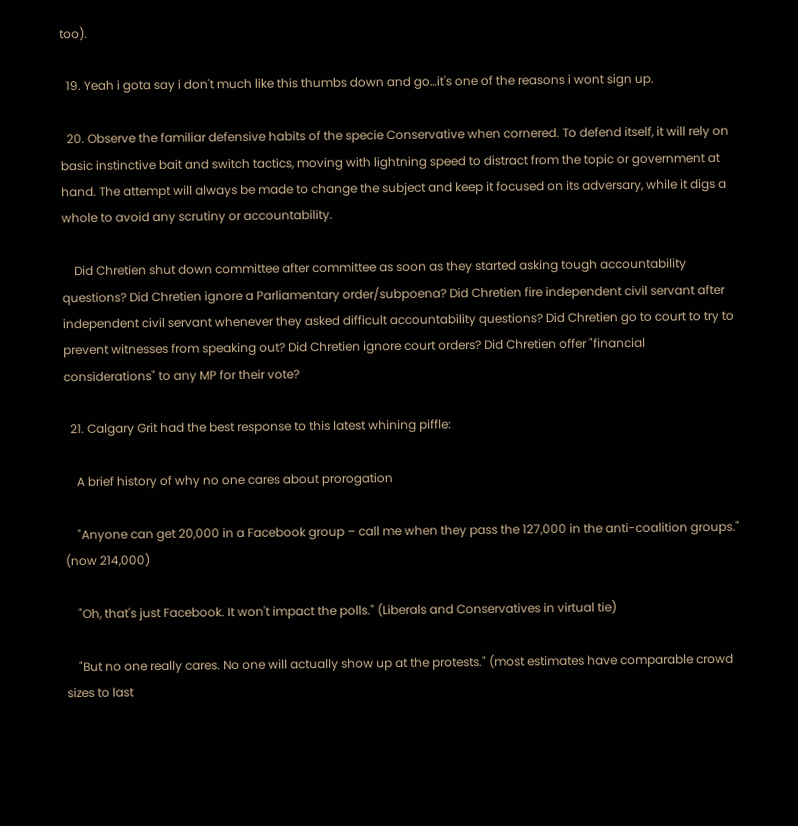too).

  19. Yeah i gota say i don't much like this thumbs down and go…it's one of the reasons i wont sign up.

  20. Observe the familiar defensive habits of the specie Conservative when cornered. To defend itself, it will rely on basic instinctive bait and switch tactics, moving with lightning speed to distract from the topic or government at hand. The attempt will always be made to change the subject and keep it focused on its adversary, while it digs a whole to avoid any scrutiny or accountability.

    Did Chretien shut down committee after committee as soon as they started asking tough accountability questions? Did Chretien ignore a Parliamentary order/subpoena? Did Chretien fire independent civil servant after independent civil servant whenever they asked difficult accountability questions? Did Chretien go to court to try to prevent witnesses from speaking out? Did Chretien ignore court orders? Did Chretien offer "financial considerations" to any MP for their vote?

  21. Calgary Grit had the best response to this latest whining piffle:

    A brief history of why no one cares about prorogation

    "Anyone can get 20,000 in a Facebook group – call me when they pass the 127,000 in the anti-coalition groups." (now 214,000)

    "Oh, that's just Facebook. It won't impact the polls." (Liberals and Conservatives in virtual tie)

    "But no one really cares. No one will actually show up at the protests." (most estimates have comparable crowd sizes to last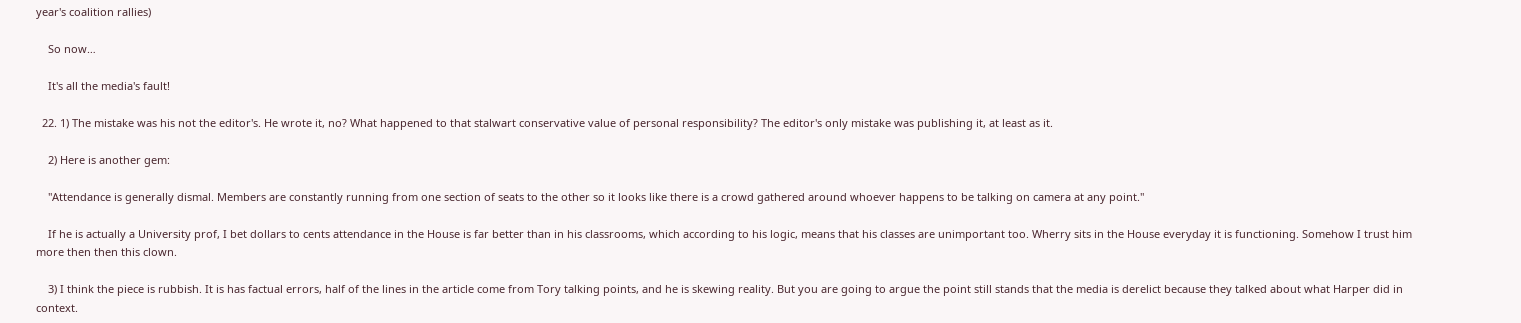year's coalition rallies)

    So now…

    It's all the media's fault!

  22. 1) The mistake was his not the editor's. He wrote it, no? What happened to that stalwart conservative value of personal responsibility? The editor's only mistake was publishing it, at least as it.

    2) Here is another gem:

    "Attendance is generally dismal. Members are constantly running from one section of seats to the other so it looks like there is a crowd gathered around whoever happens to be talking on camera at any point."

    If he is actually a University prof, I bet dollars to cents attendance in the House is far better than in his classrooms, which according to his logic, means that his classes are unimportant too. Wherry sits in the House everyday it is functioning. Somehow I trust him more then then this clown.

    3) I think the piece is rubbish. It is has factual errors, half of the lines in the article come from Tory talking points, and he is skewing reality. But you are going to argue the point still stands that the media is derelict because they talked about what Harper did in context.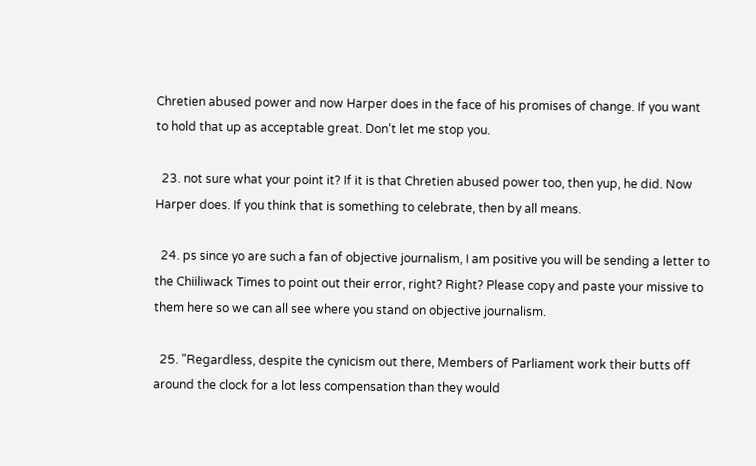Chretien abused power and now Harper does in the face of his promises of change. If you want to hold that up as acceptable great. Don't let me stop you.

  23. not sure what your point it? If it is that Chretien abused power too, then yup, he did. Now Harper does. If you think that is something to celebrate, then by all means.

  24. ps since yo are such a fan of objective journalism, I am positive you will be sending a letter to the Chiiliwack Times to point out their error, right? Right? Please copy and paste your missive to them here so we can all see where you stand on objective journalism.

  25. "Regardless, despite the cynicism out there, Members of Parliament work their butts off around the clock for a lot less compensation than they would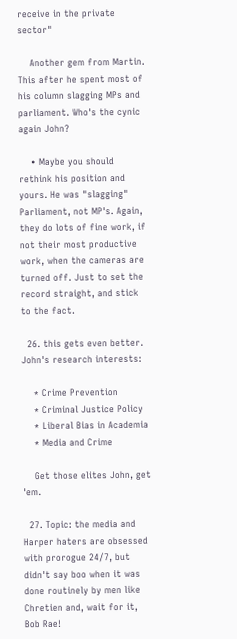receive in the private sector"

    Another gem from Martin. This after he spent most of his column slagging MPs and parliament. Who's the cynic again John?

    • Maybe you should rethink his position and yours. He was "slagging" Parliament, not MP's. Again, they do lots of fine work, if not their most productive work, when the cameras are turned off. Just to set the record straight, and stick to the fact.

  26. this gets even better. John's research interests:

    * Crime Prevention
    * Criminal Justice Policy
    * Liberal Bias in Academia
    * Media and Crime

    Get those elites John, get 'em.

  27. Topic: the media and Harper haters are obsessed with prorogue 24/7, but didn't say boo when it was done routinely by men like Chretien and, wait for it, Bob Rae!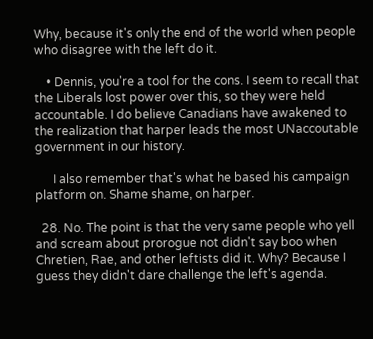Why, because it's only the end of the world when people who disagree with the left do it.

    • Dennis, you're a tool for the cons. I seem to recall that the Liberals lost power over this, so they were held accountable. I do believe Canadians have awakened to the realization that harper leads the most UNaccoutable government in our history.

      I also remember that's what he based his campaign platform on. Shame shame, on harper.

  28. No. The point is that the very same people who yell and scream about prorogue not didn't say boo when Chretien, Rae, and other leftists did it. Why? Because I guess they didn't dare challenge the left's agenda.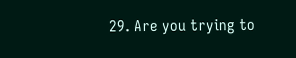29. Are you trying to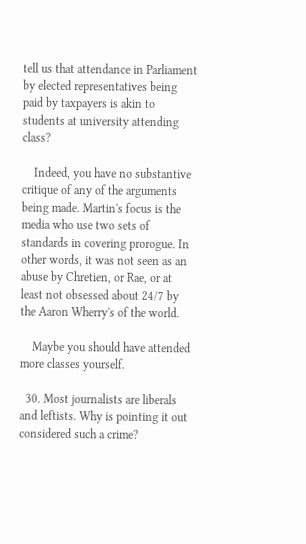tell us that attendance in Parliament by elected representatives being paid by taxpayers is akin to students at university attending class?

    Indeed, you have no substantive critique of any of the arguments being made. Martin's focus is the media who use two sets of standards in covering prorogue. In other words, it was not seen as an abuse by Chretien, or Rae, or at least not obsessed about 24/7 by the Aaron Wherry's of the world.

    Maybe you should have attended more classes yourself.

  30. Most journalists are liberals and leftists. Why is pointing it out considered such a crime?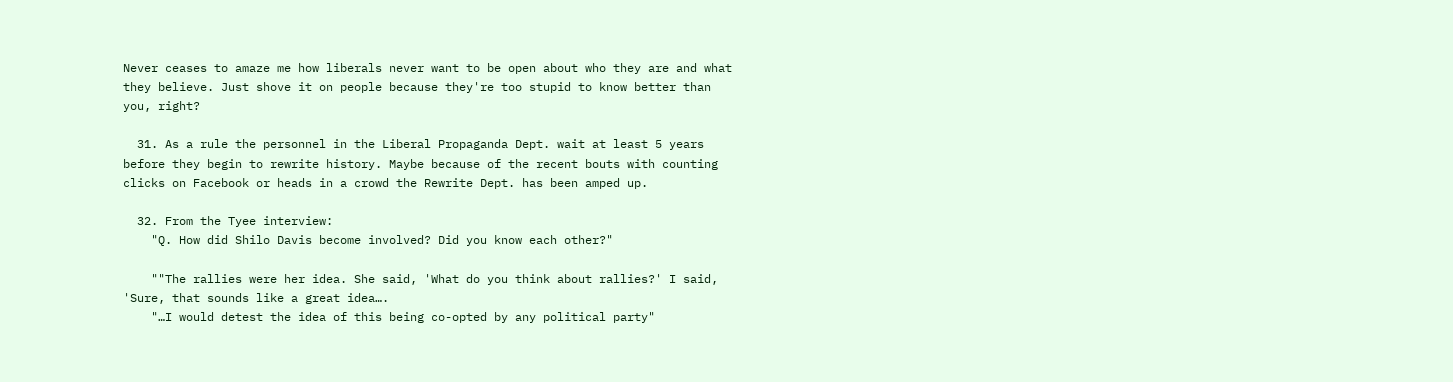Never ceases to amaze me how liberals never want to be open about who they are and what they believe. Just shove it on people because they're too stupid to know better than you, right?

  31. As a rule the personnel in the Liberal Propaganda Dept. wait at least 5 years before they begin to rewrite history. Maybe because of the recent bouts with counting clicks on Facebook or heads in a crowd the Rewrite Dept. has been amped up.

  32. From the Tyee interview:
    "Q. How did Shilo Davis become involved? Did you know each other?"

    ""The rallies were her idea. She said, 'What do you think about rallies?' I said, 'Sure, that sounds like a great idea….
    "…I would detest the idea of this being co-opted by any political party"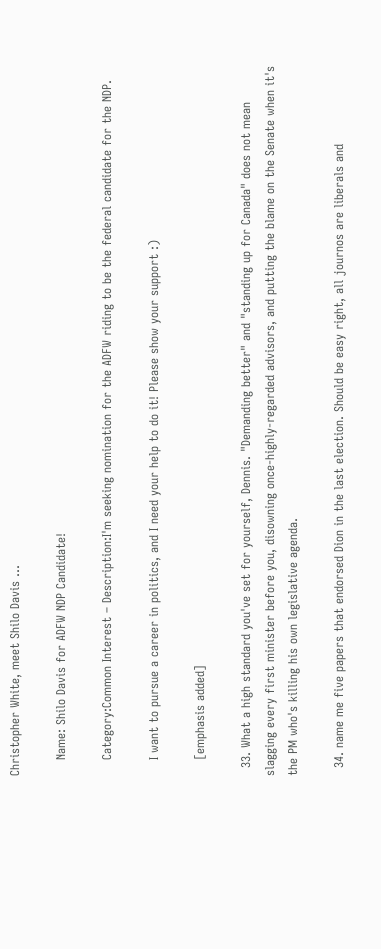Christopher White, meet Shilo Davis …

    Name: Shilo Davis for ADFW NDP Candidate!

    Category:Common Interest – Description:I'm seeking nomination for the ADFW riding to be the federal candidate for the NDP.

    I want to pursue a career in politics, and I need your help to do it! Please show your support :)

    [emphasis added]

  33. What a high standard you've set for yourself, Dennis. "Demanding better" and "standing up for Canada" does not mean slagging every first minister before you, disowning once-highly-regarded advisors, and putting the blame on the Senate when it's the PM who's killing his own legislative agenda.

  34. name me five papers that endorsed Dion in the last election. Should be easy right, all journos are liberals and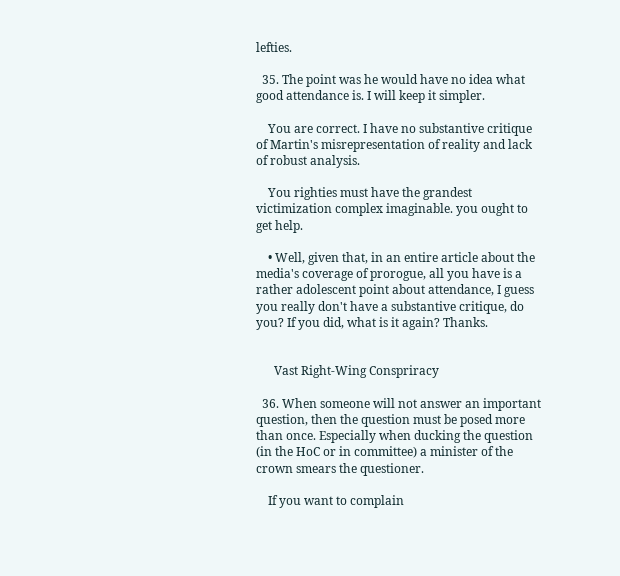lefties.

  35. The point was he would have no idea what good attendance is. I will keep it simpler.

    You are correct. I have no substantive critique of Martin's misrepresentation of reality and lack of robust analysis.

    You righties must have the grandest victimization complex imaginable. you ought to get help.

    • Well, given that, in an entire article about the media's coverage of prorogue, all you have is a rather adolescent point about attendance, I guess you really don't have a substantive critique, do you? If you did, what is it again? Thanks.


      Vast Right-Wing Conspriracy

  36. When someone will not answer an important question, then the question must be posed more than once. Especially when ducking the question (in the HoC or in committee) a minister of the crown smears the questioner.

    If you want to complain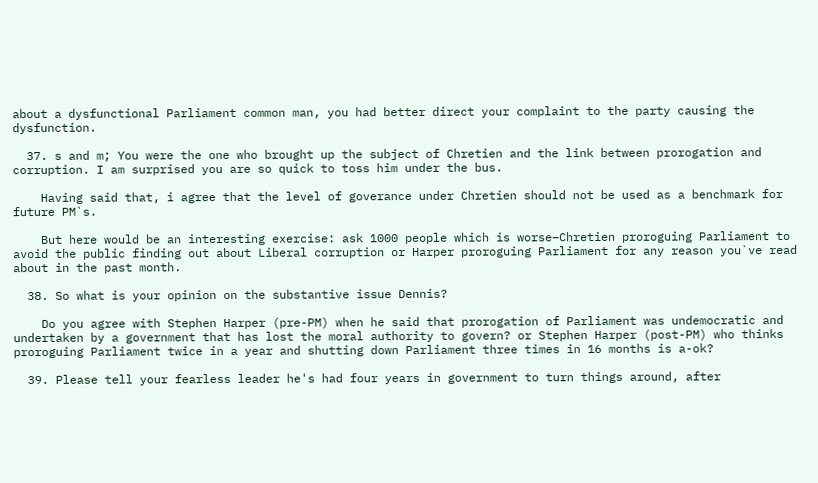about a dysfunctional Parliament common man, you had better direct your complaint to the party causing the dysfunction.

  37. s and m; You were the one who brought up the subject of Chretien and the link between prorogation and corruption. I am surprised you are so quick to toss him under the bus.

    Having said that, i agree that the level of goverance under Chretien should not be used as a benchmark for future PM`s.

    But here would be an interesting exercise: ask 1000 people which is worse–Chretien proroguing Parliament to avoid the public finding out about Liberal corruption or Harper proroguing Parliament for any reason you`ve read about in the past month.

  38. So what is your opinion on the substantive issue Dennis?

    Do you agree with Stephen Harper (pre-PM) when he said that prorogation of Parliament was undemocratic and undertaken by a government that has lost the moral authority to govern? or Stephen Harper (post-PM) who thinks proroguing Parliament twice in a year and shutting down Parliament three times in 16 months is a-ok?

  39. Please tell your fearless leader he's had four years in government to turn things around, after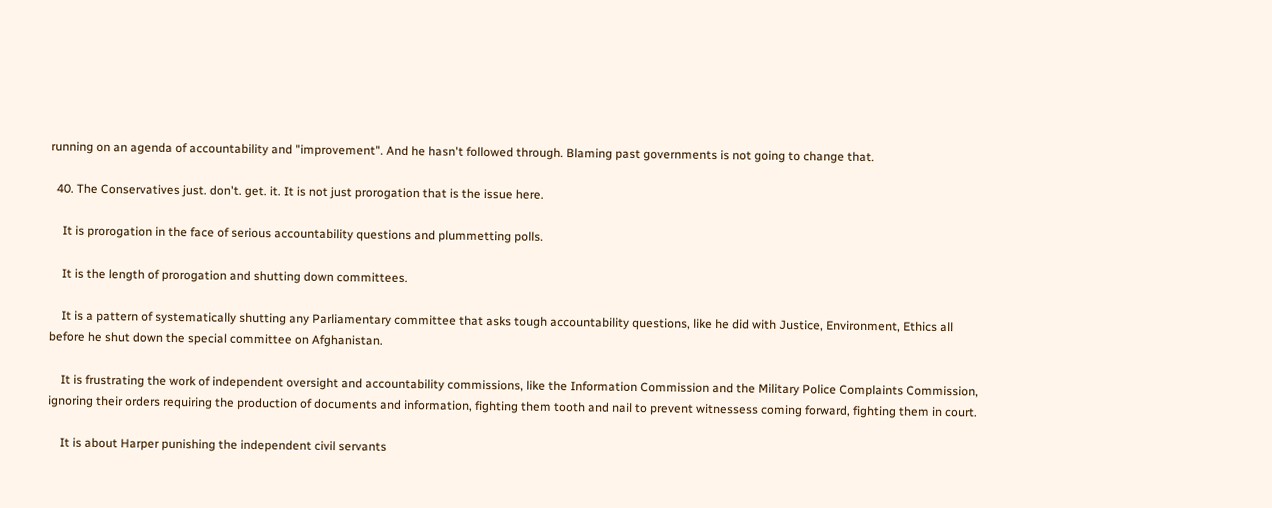running on an agenda of accountability and "improvement". And he hasn't followed through. Blaming past governments is not going to change that.

  40. The Conservatives just. don't. get. it. It is not just prorogation that is the issue here.

    It is prorogation in the face of serious accountability questions and plummetting polls.

    It is the length of prorogation and shutting down committees.

    It is a pattern of systematically shutting any Parliamentary committee that asks tough accountability questions, like he did with Justice, Environment, Ethics all before he shut down the special committee on Afghanistan.

    It is frustrating the work of independent oversight and accountability commissions, like the Information Commission and the Military Police Complaints Commission, ignoring their orders requiring the production of documents and information, fighting them tooth and nail to prevent witnessess coming forward, fighting them in court.

    It is about Harper punishing the independent civil servants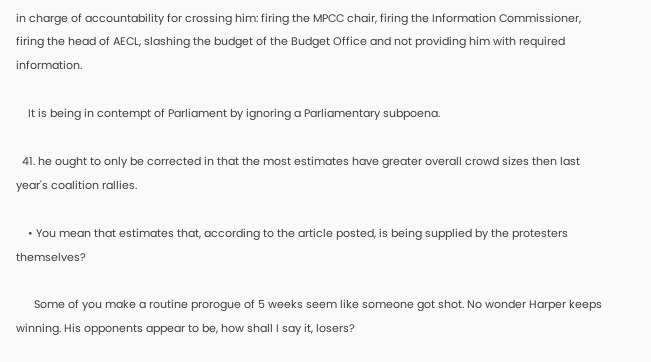in charge of accountability for crossing him: firing the MPCC chair, firing the Information Commissioner, firing the head of AECL, slashing the budget of the Budget Office and not providing him with required information.

    It is being in contempt of Parliament by ignoring a Parliamentary subpoena.

  41. he ought to only be corrected in that the most estimates have greater overall crowd sizes then last year's coalition rallies.

    • You mean that estimates that, according to the article posted, is being supplied by the protesters themselves?

      Some of you make a routine prorogue of 5 weeks seem like someone got shot. No wonder Harper keeps winning. His opponents appear to be, how shall I say it, losers?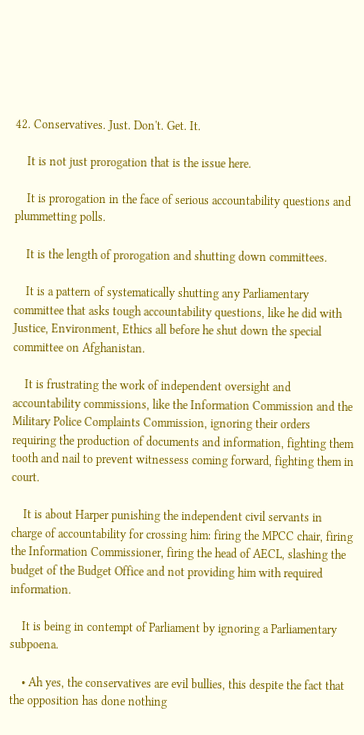42. Conservatives. Just. Don't. Get. It.

    It is not just prorogation that is the issue here.

    It is prorogation in the face of serious accountability questions and plummetting polls.

    It is the length of prorogation and shutting down committees.

    It is a pattern of systematically shutting any Parliamentary committee that asks tough accountability questions, like he did with Justice, Environment, Ethics all before he shut down the special committee on Afghanistan.

    It is frustrating the work of independent oversight and accountability commissions, like the Information Commission and the Military Police Complaints Commission, ignoring their orders requiring the production of documents and information, fighting them tooth and nail to prevent witnessess coming forward, fighting them in court.

    It is about Harper punishing the independent civil servants in charge of accountability for crossing him: firing the MPCC chair, firing the Information Commissioner, firing the head of AECL, slashing the budget of the Budget Office and not providing him with required information.

    It is being in contempt of Parliament by ignoring a Parliamentary subpoena.

    • Ah yes, the conservatives are evil bullies, this despite the fact that the opposition has done nothing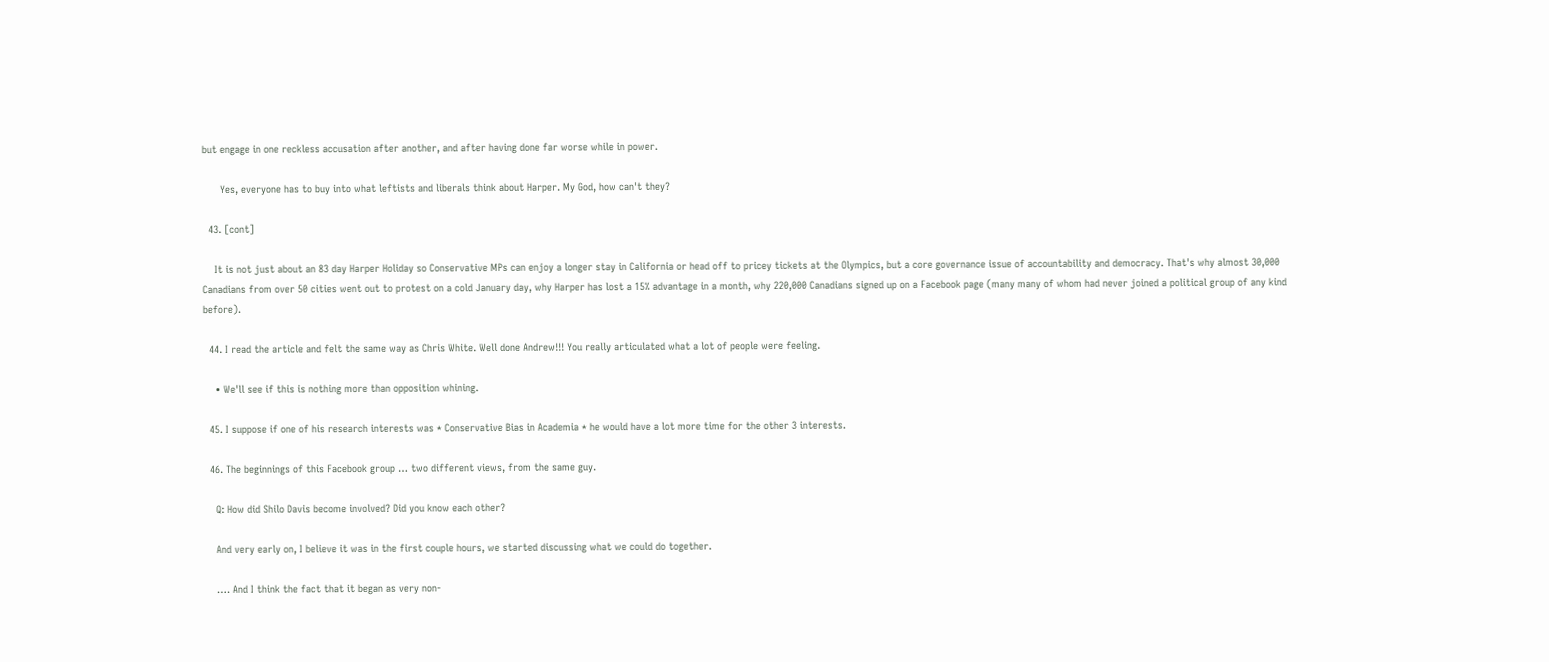but engage in one reckless accusation after another, and after having done far worse while in power.

      Yes, everyone has to buy into what leftists and liberals think about Harper. My God, how can't they?

  43. [cont]

    It is not just about an 83 day Harper Holiday so Conservative MPs can enjoy a longer stay in California or head off to pricey tickets at the Olympics, but a core governance issue of accountability and democracy. That's why almost 30,000 Canadians from over 50 cities went out to protest on a cold January day, why Harper has lost a 15% advantage in a month, why 220,000 Canadians signed up on a Facebook page (many many of whom had never joined a political group of any kind before).

  44. I read the article and felt the same way as Chris White. Well done Andrew!!! You really articulated what a lot of people were feeling.

    • We'll see if this is nothing more than opposition whining.

  45. I suppose if one of his research interests was * Conservative Bias in Academia * he would have a lot more time for the other 3 interests.

  46. The beginnings of this Facebook group … two different views, from the same guy.

    Q: How did Shilo Davis become involved? Did you know each other?

    And very early on, I believe it was in the first couple hours, we started discussing what we could do together.

    …. And I think the fact that it began as very non-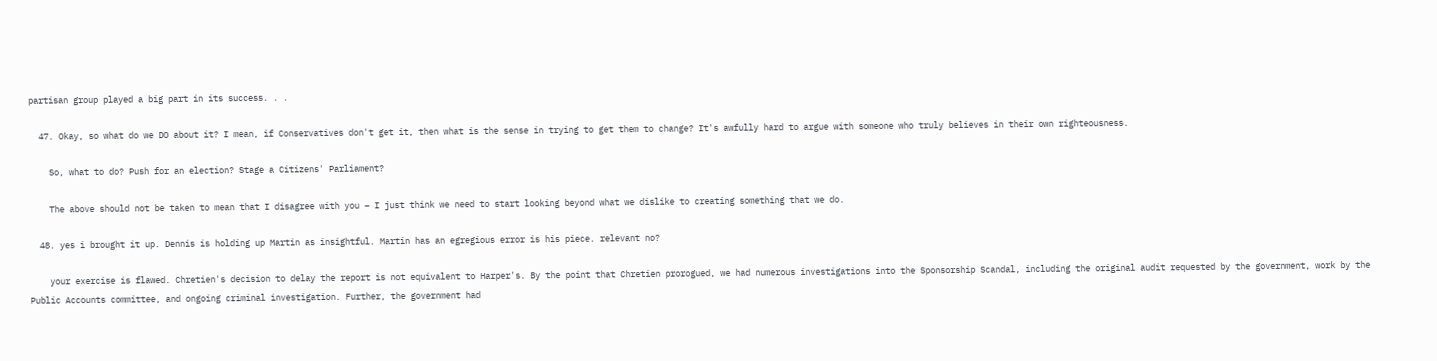partisan group played a big part in its success. . .

  47. Okay, so what do we DO about it? I mean, if Conservatives don't get it, then what is the sense in trying to get them to change? It's awfully hard to argue with someone who truly believes in their own righteousness.

    So, what to do? Push for an election? Stage a Citizens' Parliament?

    The above should not be taken to mean that I disagree with you – I just think we need to start looking beyond what we dislike to creating something that we do.

  48. yes i brought it up. Dennis is holding up Martin as insightful. Martin has an egregious error is his piece. relevant no?

    your exercise is flawed. Chretien's decision to delay the report is not equivalent to Harper's. By the point that Chretien prorogued, we had numerous investigations into the Sponsorship Scandal, including the original audit requested by the government, work by the Public Accounts committee, and ongoing criminal investigation. Further, the government had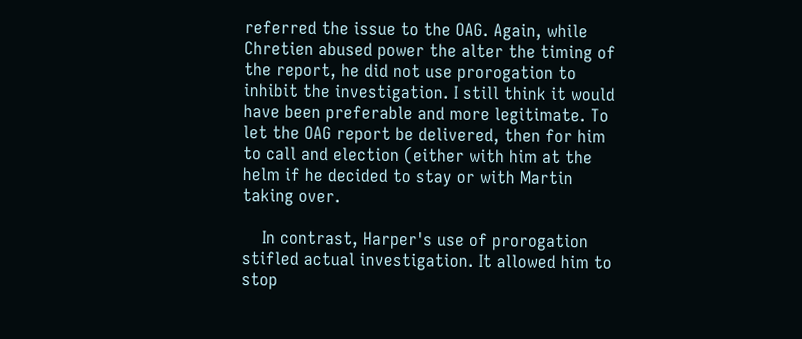referred the issue to the OAG. Again, while Chretien abused power the alter the timing of the report, he did not use prorogation to inhibit the investigation. I still think it would have been preferable and more legitimate. To let the OAG report be delivered, then for him to call and election (either with him at the helm if he decided to stay or with Martin taking over.

    In contrast, Harper's use of prorogation stifled actual investigation. It allowed him to stop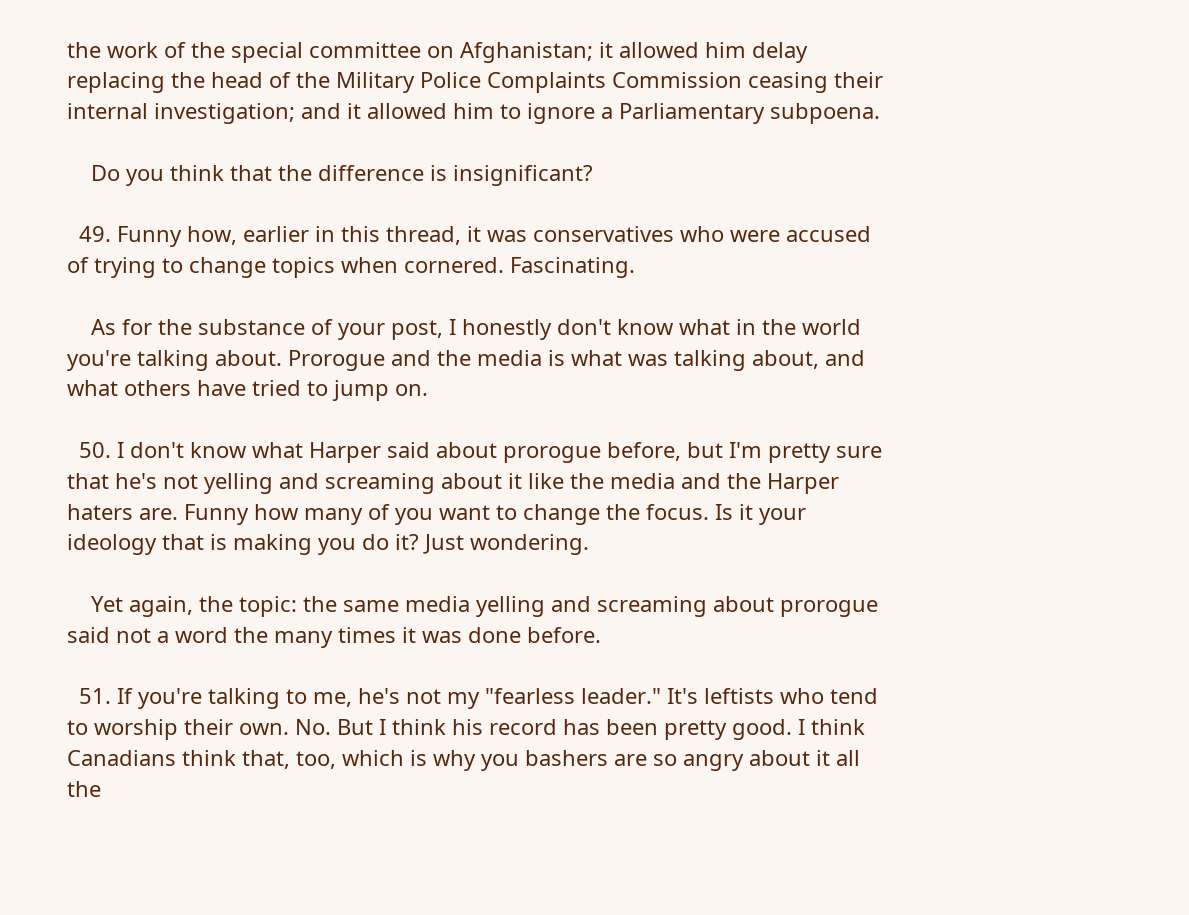the work of the special committee on Afghanistan; it allowed him delay replacing the head of the Military Police Complaints Commission ceasing their internal investigation; and it allowed him to ignore a Parliamentary subpoena.

    Do you think that the difference is insignificant?

  49. Funny how, earlier in this thread, it was conservatives who were accused of trying to change topics when cornered. Fascinating.

    As for the substance of your post, I honestly don't know what in the world you're talking about. Prorogue and the media is what was talking about, and what others have tried to jump on.

  50. I don't know what Harper said about prorogue before, but I'm pretty sure that he's not yelling and screaming about it like the media and the Harper haters are. Funny how many of you want to change the focus. Is it your ideology that is making you do it? Just wondering.

    Yet again, the topic: the same media yelling and screaming about prorogue said not a word the many times it was done before.

  51. If you're talking to me, he's not my "fearless leader." It's leftists who tend to worship their own. No. But I think his record has been pretty good. I think Canadians think that, too, which is why you bashers are so angry about it all the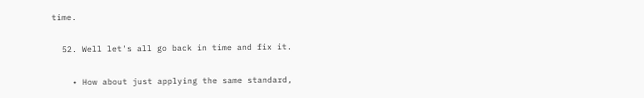time.

  52. Well let's all go back in time and fix it.

    • How about just applying the same standard,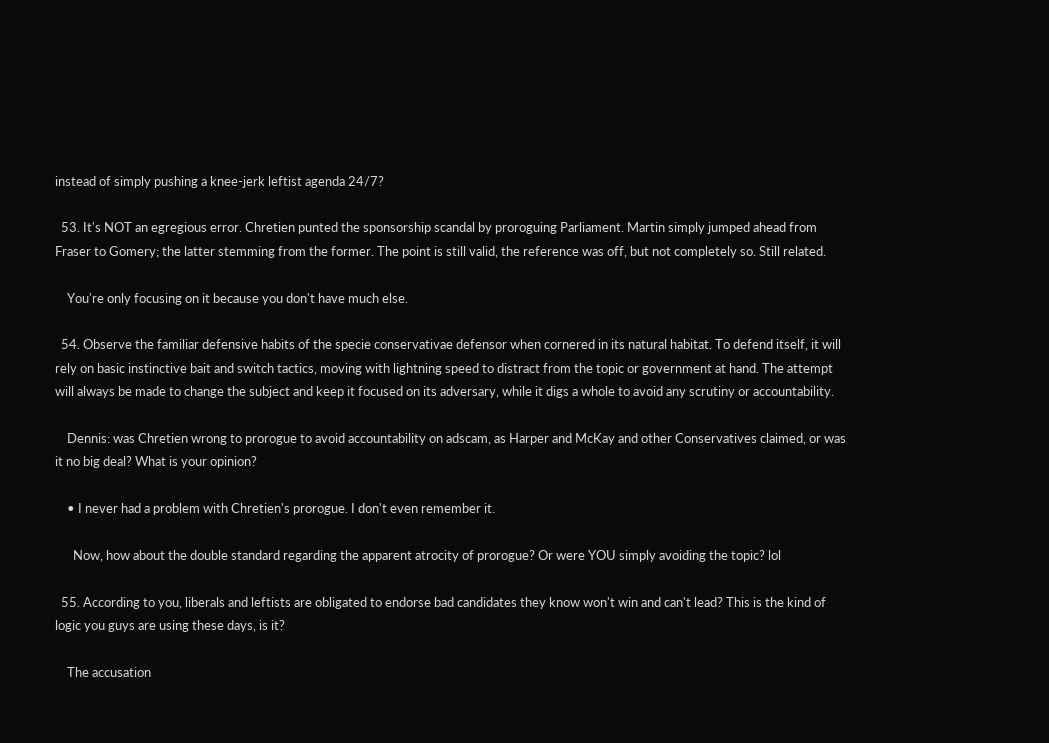instead of simply pushing a knee-jerk leftist agenda 24/7?

  53. It's NOT an egregious error. Chretien punted the sponsorship scandal by proroguing Parliament. Martin simply jumped ahead from Fraser to Gomery; the latter stemming from the former. The point is still valid, the reference was off, but not completely so. Still related.

    You're only focusing on it because you don't have much else.

  54. Observe the familiar defensive habits of the specie conservativae defensor when cornered in its natural habitat. To defend itself, it will rely on basic instinctive bait and switch tactics, moving with lightning speed to distract from the topic or government at hand. The attempt will always be made to change the subject and keep it focused on its adversary, while it digs a whole to avoid any scrutiny or accountability.

    Dennis: was Chretien wrong to prorogue to avoid accountability on adscam, as Harper and McKay and other Conservatives claimed, or was it no big deal? What is your opinion?

    • I never had a problem with Chretien's prorogue. I don't even remember it.

      Now, how about the double standard regarding the apparent atrocity of prorogue? Or were YOU simply avoiding the topic? lol

  55. According to you, liberals and leftists are obligated to endorse bad candidates they know won't win and can't lead? This is the kind of logic you guys are using these days, is it?

    The accusation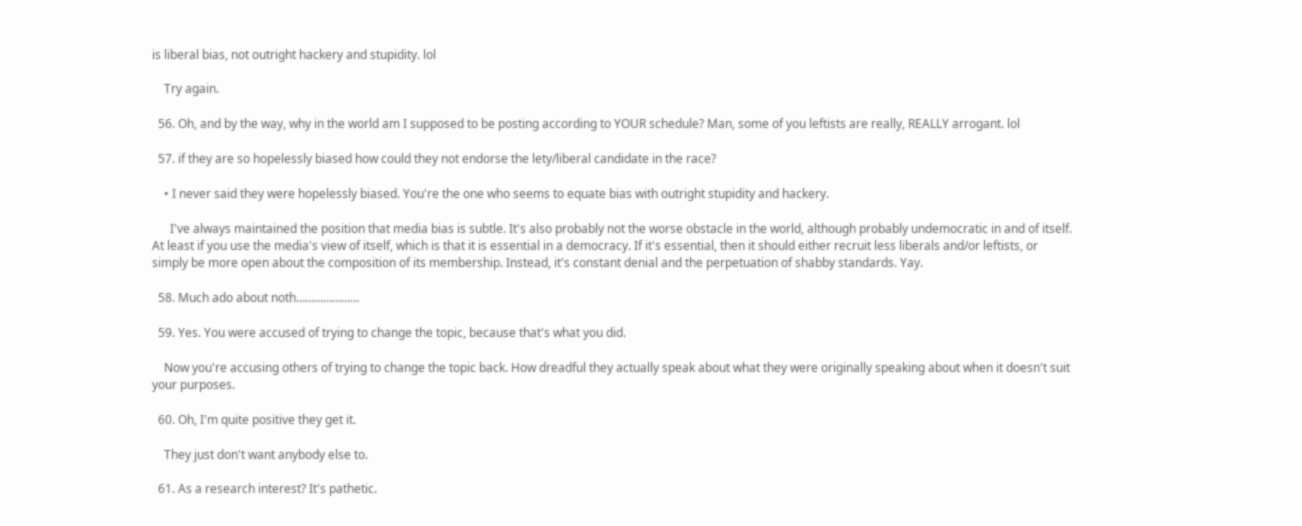is liberal bias, not outright hackery and stupidity. lol

    Try again.

  56. Oh, and by the way, why in the world am I supposed to be posting according to YOUR schedule? Man, some of you leftists are really, REALLY arrogant. lol

  57. if they are so hopelessly biased how could they not endorse the lety/liberal candidate in the race?

    • I never said they were hopelessly biased. You're the one who seems to equate bias with outright stupidity and hackery.

      I've always maintained the position that media bias is subtle. It's also probably not the worse obstacle in the world, although probably undemocratic in and of itself. At least if you use the media's view of itself, which is that it is essential in a democracy. If it's essential, then it should either recruit less liberals and/or leftists, or simply be more open about the composition of its membership. Instead, it's constant denial and the perpetuation of shabby standards. Yay.

  58. Much ado about noth…………………

  59. Yes. You were accused of trying to change the topic, because that's what you did.

    Now you're accusing others of trying to change the topic back. How dreadful they actually speak about what they were originally speaking about when it doesn't suit your purposes.

  60. Oh, I'm quite positive they get it.

    They just don't want anybody else to.

  61. As a research interest? It's pathetic.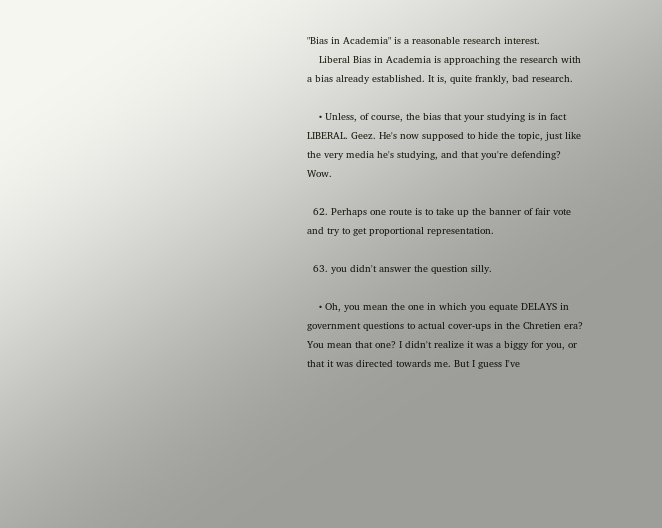"Bias in Academia" is a reasonable research interest.
    Liberal Bias in Academia is approaching the research with a bias already established. It is, quite frankly, bad research.

    • Unless, of course, the bias that your studying is in fact LIBERAL. Geez. He's now supposed to hide the topic, just like the very media he's studying, and that you're defending? Wow.

  62. Perhaps one route is to take up the banner of fair vote and try to get proportional representation.

  63. you didn't answer the question silly.

    • Oh, you mean the one in which you equate DELAYS in government questions to actual cover-ups in the Chretien era? You mean that one? I didn't realize it was a biggy for you, or that it was directed towards me. But I guess I've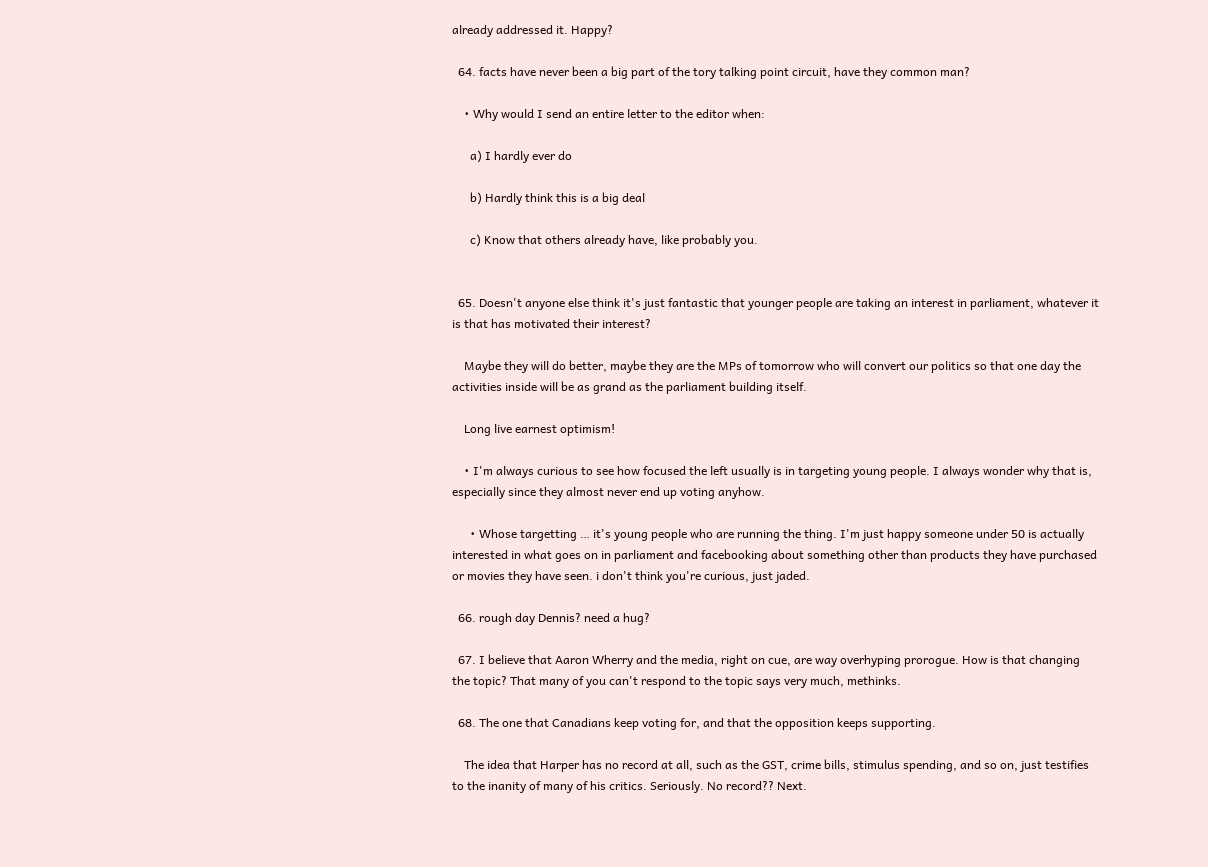already addressed it. Happy?

  64. facts have never been a big part of the tory talking point circuit, have they common man?

    • Why would I send an entire letter to the editor when:

      a) I hardly ever do

      b) Hardly think this is a big deal

      c) Know that others already have, like probably you.


  65. Doesn't anyone else think it's just fantastic that younger people are taking an interest in parliament, whatever it is that has motivated their interest?

    Maybe they will do better, maybe they are the MPs of tomorrow who will convert our politics so that one day the activities inside will be as grand as the parliament building itself.

    Long live earnest optimism!

    • I'm always curious to see how focused the left usually is in targeting young people. I always wonder why that is, especially since they almost never end up voting anyhow.

      • Whose targetting … it's young people who are running the thing. I'm just happy someone under 50 is actually interested in what goes on in parliament and facebooking about something other than products they have purchased or movies they have seen. i don't think you're curious, just jaded.

  66. rough day Dennis? need a hug?

  67. I believe that Aaron Wherry and the media, right on cue, are way overhyping prorogue. How is that changing the topic? That many of you can't respond to the topic says very much, methinks.

  68. The one that Canadians keep voting for, and that the opposition keeps supporting.

    The idea that Harper has no record at all, such as the GST, crime bills, stimulus spending, and so on, just testifies to the inanity of many of his critics. Seriously. No record?? Next.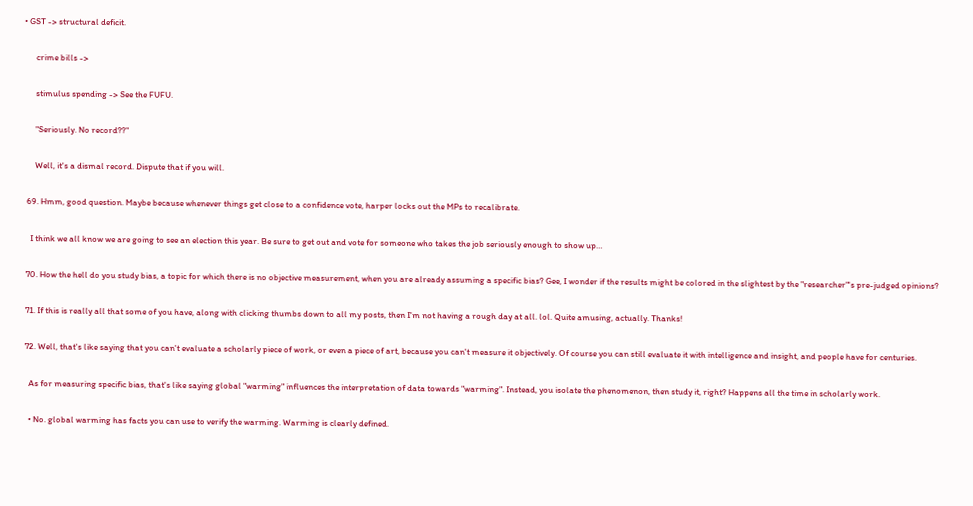• GST -> structural deficit.

      crime bills ->

      stimulus spending -> See the FUFU.

      "Seriously. No record??"

      Well, it's a dismal record. Dispute that if you will.

  69. Hmm, good question. Maybe because whenever things get close to a confidence vote, harper locks out the MPs to recalibrate.

    I think we all know we are going to see an election this year. Be sure to get out and vote for someone who takes the job seriously enough to show up…

  70. How the hell do you study bias, a topic for which there is no objective measurement, when you are already assuming a specific bias? Gee, I wonder if the results might be colored in the slightest by the "researcher"'s pre-judged opinions?

  71. If this is really all that some of you have, along with clicking thumbs down to all my posts, then I'm not having a rough day at all. lol. Quite amusing, actually. Thanks!

  72. Well, that's like saying that you can't evaluate a scholarly piece of work, or even a piece of art, because you can't measure it objectively. Of course you can still evaluate it with intelligence and insight, and people have for centuries.

    As for measuring specific bias, that's like saying global "warming" influences the interpretation of data towards "warming". Instead, you isolate the phenomenon, then study it, right? Happens all the time in scholarly work.

    • No. global warming has facts you can use to verify the warming. Warming is clearly defined.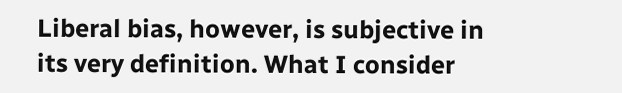Liberal bias, however, is subjective in its very definition. What I consider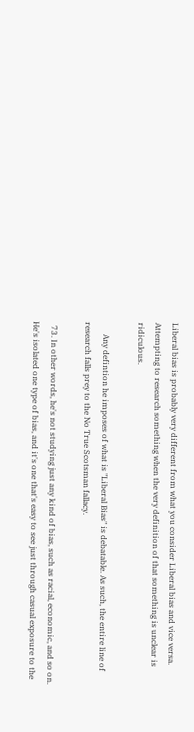Liberal bias is probably very different from what you consider Liberal bias and vice versa. Attempting to research something when the very definition of that something is unclear is ridiculous.

      Any defintion he imposes of what is "Liberal Bias" is debatable. As such, the entire line of research falls prey to the No True Scotsman fallacy.

  73. In other words, he's not studying just any kind of bias, such as racial, economic, and so on. He's isolated one type of bias, and it's one that's easy to see just through casual exposure to the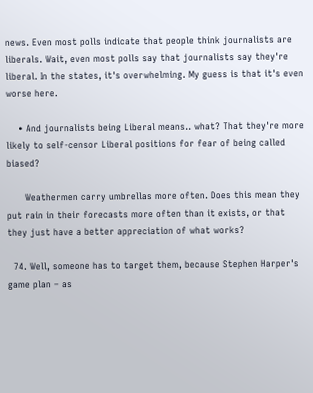news. Even most polls indicate that people think journalists are liberals. Wait, even most polls say that journalists say they're liberal. In the states, it's overwhelming. My guess is that it's even worse here.

    • And journalists being Liberal means.. what? That they're more likely to self-censor Liberal positions for fear of being called biased?

      Weathermen carry umbrellas more often. Does this mean they put rain in their forecasts more often than it exists, or that they just have a better appreciation of what works?

  74. Well, someone has to target them, because Stephen Harper's game plan – as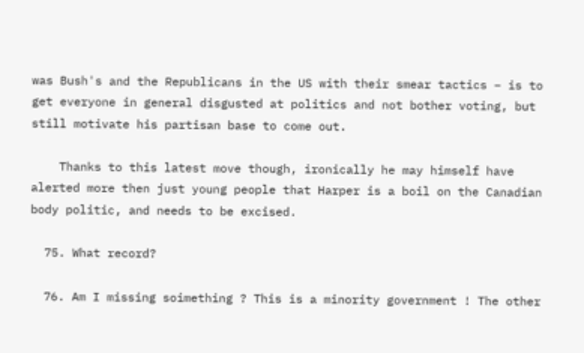was Bush's and the Republicans in the US with their smear tactics – is to get everyone in general disgusted at politics and not bother voting, but still motivate his partisan base to come out.

    Thanks to this latest move though, ironically he may himself have alerted more then just young people that Harper is a boil on the Canadian body politic, and needs to be excised.

  75. What record?

  76. Am I missing soimething ? This is a minority government ! The other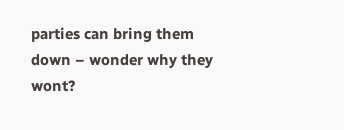parties can bring them down – wonder why they wont?